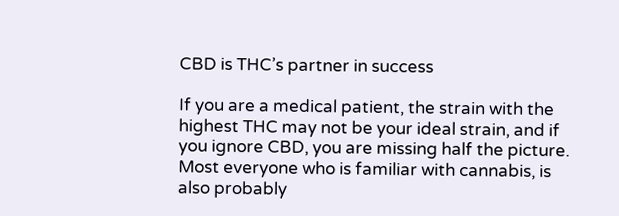CBD is THC’s partner in success

If you are a medical patient, the strain with the highest THC may not be your ideal strain, and if you ignore CBD, you are missing half the picture. Most everyone who is familiar with cannabis, is also probably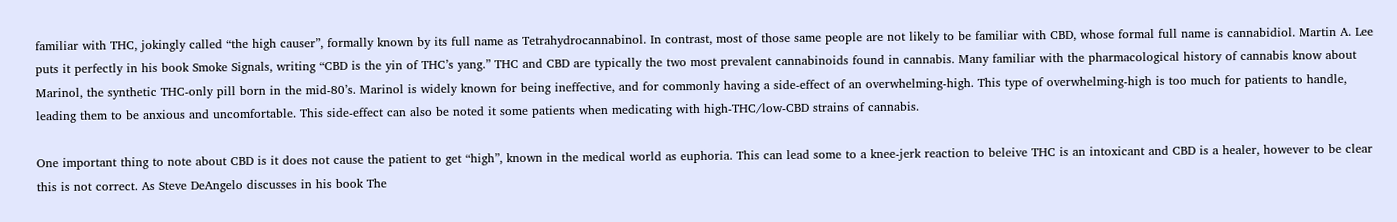familiar with THC, jokingly called “the high causer”, formally known by its full name as Tetrahydrocannabinol. In contrast, most of those same people are not likely to be familiar with CBD, whose formal full name is cannabidiol. Martin A. Lee puts it perfectly in his book Smoke Signals, writing “CBD is the yin of THC’s yang.” THC and CBD are typically the two most prevalent cannabinoids found in cannabis. Many familiar with the pharmacological history of cannabis know about Marinol, the synthetic THC-only pill born in the mid-80’s. Marinol is widely known for being ineffective, and for commonly having a side-effect of an overwhelming-high. This type of overwhelming-high is too much for patients to handle, leading them to be anxious and uncomfortable. This side-effect can also be noted it some patients when medicating with high-THC/low-CBD strains of cannabis.

One important thing to note about CBD is it does not cause the patient to get “high”, known in the medical world as euphoria. This can lead some to a knee-jerk reaction to beleive THC is an intoxicant and CBD is a healer, however to be clear this is not correct. As Steve DeAngelo discusses in his book The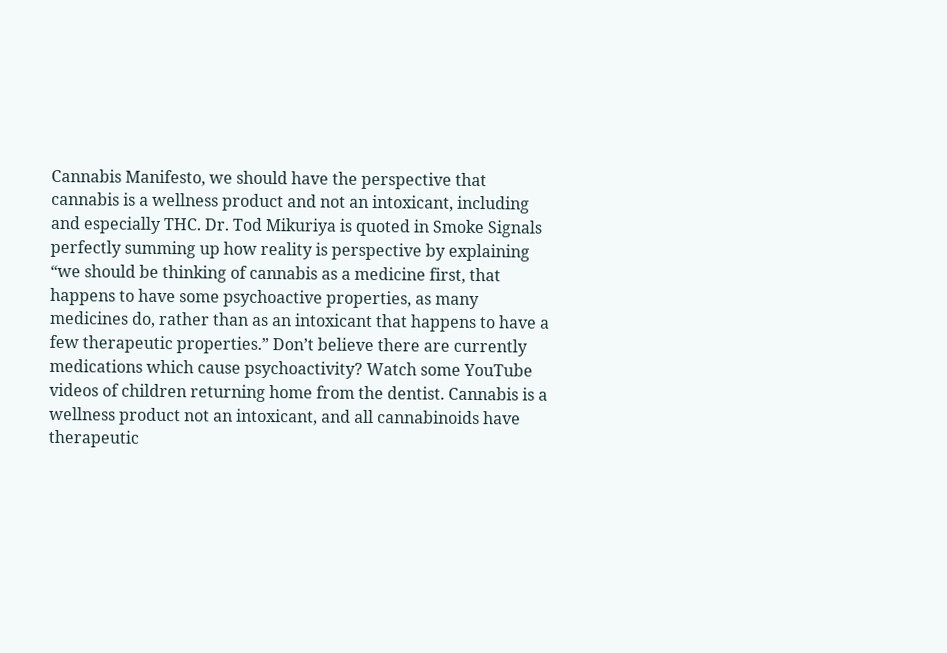Cannabis Manifesto, we should have the perspective that cannabis is a wellness product and not an intoxicant, including and especially THC. Dr. Tod Mikuriya is quoted in Smoke Signals perfectly summing up how reality is perspective by explaining “we should be thinking of cannabis as a medicine first, that happens to have some psychoactive properties, as many medicines do, rather than as an intoxicant that happens to have a few therapeutic properties.” Don’t believe there are currently medications which cause psychoactivity? Watch some YouTube videos of children returning home from the dentist. Cannabis is a wellness product not an intoxicant, and all cannabinoids have therapeutic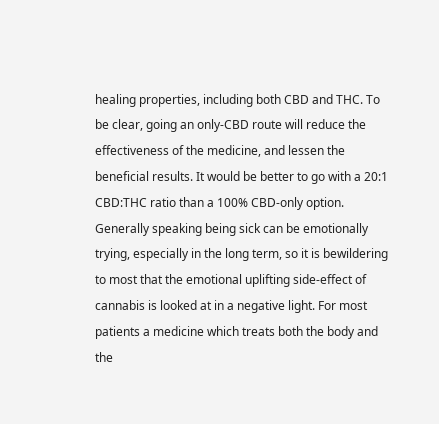healing properties, including both CBD and THC. To be clear, going an only-CBD route will reduce the effectiveness of the medicine, and lessen the beneficial results. It would be better to go with a 20:1 CBD:THC ratio than a 100% CBD-only option. Generally speaking being sick can be emotionally trying, especially in the long term, so it is bewildering to most that the emotional uplifting side-effect of cannabis is looked at in a negative light. For most patients a medicine which treats both the body and the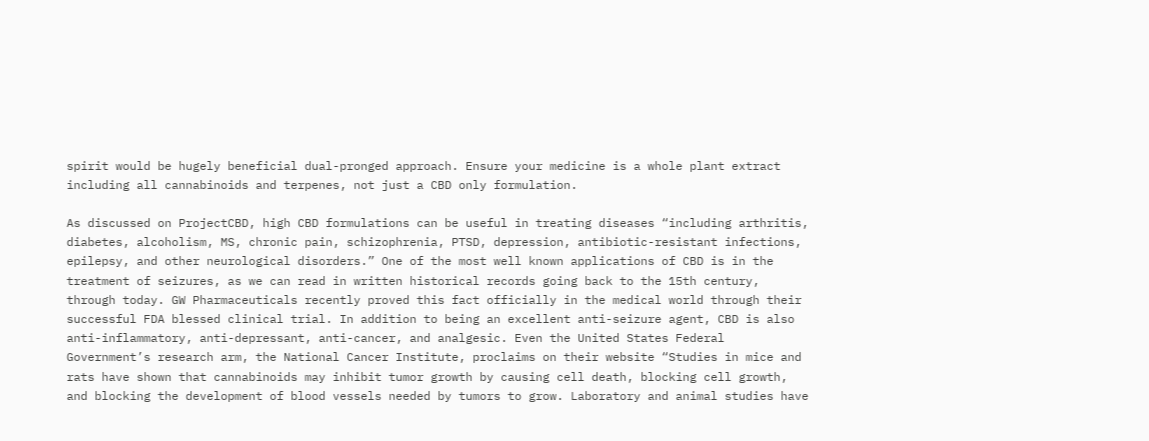spirit would be hugely beneficial dual-pronged approach. Ensure your medicine is a whole plant extract including all cannabinoids and terpenes, not just a CBD only formulation.

As discussed on ProjectCBD, high CBD formulations can be useful in treating diseases “including arthritis, diabetes, alcoholism, MS, chronic pain, schizophrenia, PTSD, depression, antibiotic-resistant infections, epilepsy, and other neurological disorders.” One of the most well known applications of CBD is in the treatment of seizures, as we can read in written historical records going back to the 15th century, through today. GW Pharmaceuticals recently proved this fact officially in the medical world through their successful FDA blessed clinical trial. In addition to being an excellent anti-seizure agent, CBD is also anti-inflammatory, anti-depressant, anti-cancer, and analgesic. Even the United States Federal Government’s research arm, the National Cancer Institute, proclaims on their website “Studies in mice and rats have shown that cannabinoids may inhibit tumor growth by causing cell death, blocking cell growth, and blocking the development of blood vessels needed by tumors to grow. Laboratory and animal studies have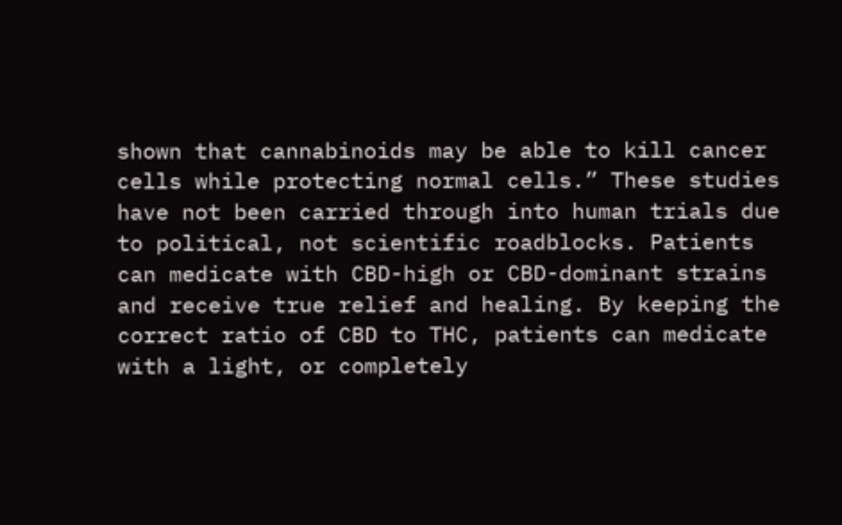shown that cannabinoids may be able to kill cancer cells while protecting normal cells.” These studies have not been carried through into human trials due to political, not scientific roadblocks. Patients can medicate with CBD-high or CBD-dominant strains and receive true relief and healing. By keeping the correct ratio of CBD to THC, patients can medicate with a light, or completely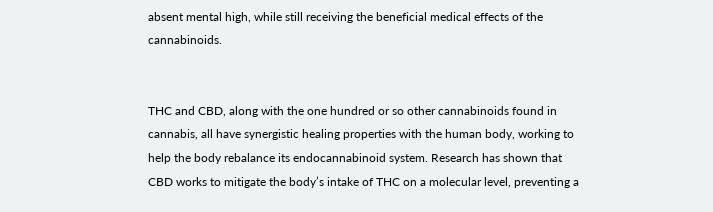absent mental high, while still receiving the beneficial medical effects of the cannabinoids.


THC and CBD, along with the one hundred or so other cannabinoids found in cannabis, all have synergistic healing properties with the human body, working to help the body rebalance its endocannabinoid system. Research has shown that CBD works to mitigate the body’s intake of THC on a molecular level, preventing a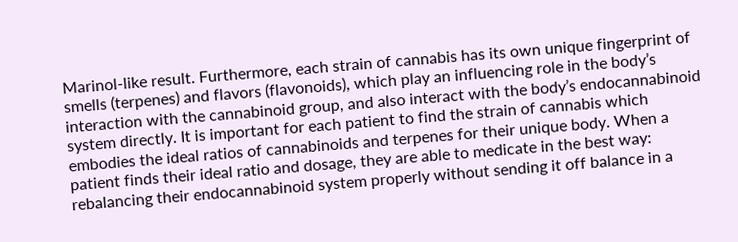Marinol-like result. Furthermore, each strain of cannabis has its own unique fingerprint of smells (terpenes) and flavors (flavonoids), which play an influencing role in the body’s interaction with the cannabinoid group, and also interact with the body’s endocannabinoid system directly. It is important for each patient to find the strain of cannabis which embodies the ideal ratios of cannabinoids and terpenes for their unique body. When a patient finds their ideal ratio and dosage, they are able to medicate in the best way: rebalancing their endocannabinoid system properly without sending it off balance in a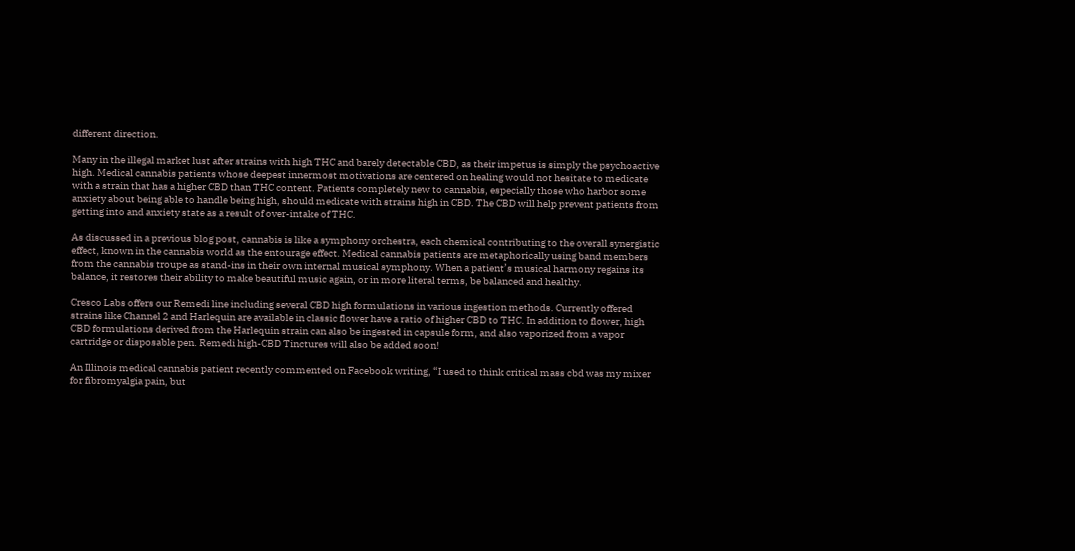different direction.

Many in the illegal market lust after strains with high THC and barely detectable CBD, as their impetus is simply the psychoactive high. Medical cannabis patients whose deepest innermost motivations are centered on healing would not hesitate to medicate with a strain that has a higher CBD than THC content. Patients completely new to cannabis, especially those who harbor some anxiety about being able to handle being high, should medicate with strains high in CBD. The CBD will help prevent patients from getting into and anxiety state as a result of over-intake of THC.

As discussed in a previous blog post, cannabis is like a symphony orchestra, each chemical contributing to the overall synergistic effect, known in the cannabis world as the entourage effect. Medical cannabis patients are metaphorically using band members from the cannabis troupe as stand-ins in their own internal musical symphony. When a patient’s musical harmony regains its balance, it restores their ability to make beautiful music again, or in more literal terms, be balanced and healthy.

Cresco Labs offers our Remedi line including several CBD high formulations in various ingestion methods. Currently offered strains like Channel 2 and Harlequin are available in classic flower have a ratio of higher CBD to THC. In addition to flower, high CBD formulations derived from the Harlequin strain can also be ingested in capsule form, and also vaporized from a vapor cartridge or disposable pen. Remedi high-CBD Tinctures will also be added soon!

An Illinois medical cannabis patient recently commented on Facebook writing, “I used to think critical mass cbd was my mixer for fibromyalgia pain, but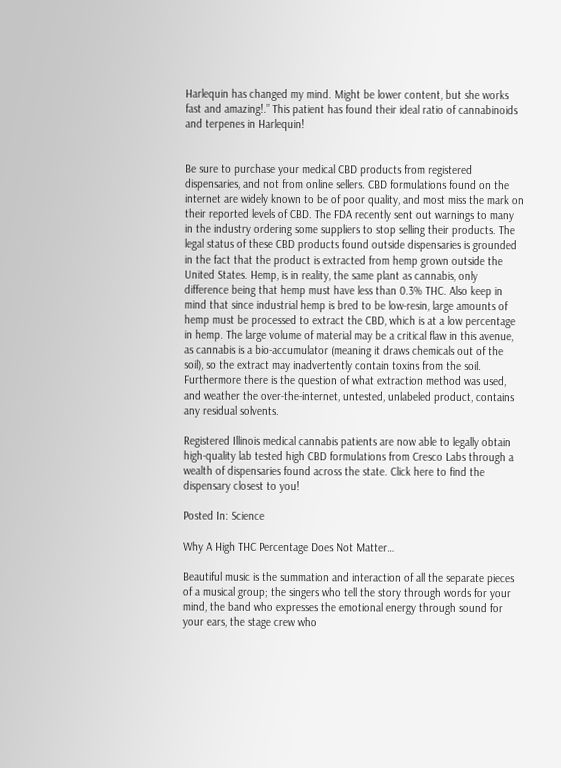Harlequin has changed my mind. Might be lower content, but she works fast and amazing!.” This patient has found their ideal ratio of cannabinoids and terpenes in Harlequin!


Be sure to purchase your medical CBD products from registered dispensaries, and not from online sellers. CBD formulations found on the internet are widely known to be of poor quality, and most miss the mark on their reported levels of CBD. The FDA recently sent out warnings to many in the industry ordering some suppliers to stop selling their products. The legal status of these CBD products found outside dispensaries is grounded in the fact that the product is extracted from hemp grown outside the United States. Hemp, is in reality, the same plant as cannabis, only difference being that hemp must have less than 0.3% THC. Also keep in mind that since industrial hemp is bred to be low-resin, large amounts of hemp must be processed to extract the CBD, which is at a low percentage in hemp. The large volume of material may be a critical flaw in this avenue, as cannabis is a bio-accumulator (meaning it draws chemicals out of the soil), so the extract may inadvertently contain toxins from the soil. Furthermore there is the question of what extraction method was used, and weather the over-the-internet, untested, unlabeled product, contains any residual solvents.

Registered Illinois medical cannabis patients are now able to legally obtain high-quality lab tested high CBD formulations from Cresco Labs through a wealth of dispensaries found across the state. Click here to find the dispensary closest to you!

Posted In: Science

Why A High THC Percentage Does Not Matter…

Beautiful music is the summation and interaction of all the separate pieces of a musical group; the singers who tell the story through words for your mind, the band who expresses the emotional energy through sound for your ears, the stage crew who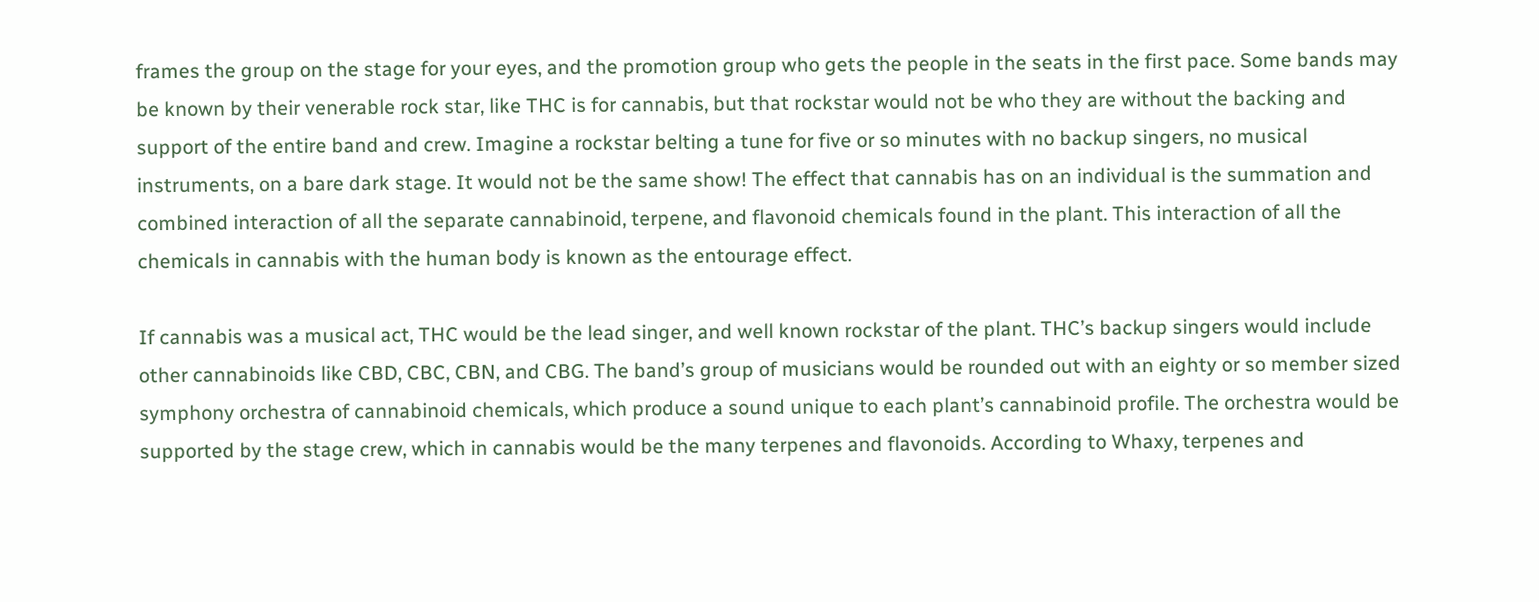frames the group on the stage for your eyes, and the promotion group who gets the people in the seats in the first pace. Some bands may be known by their venerable rock star, like THC is for cannabis, but that rockstar would not be who they are without the backing and support of the entire band and crew. Imagine a rockstar belting a tune for five or so minutes with no backup singers, no musical instruments, on a bare dark stage. It would not be the same show! The effect that cannabis has on an individual is the summation and combined interaction of all the separate cannabinoid, terpene, and flavonoid chemicals found in the plant. This interaction of all the chemicals in cannabis with the human body is known as the entourage effect.

If cannabis was a musical act, THC would be the lead singer, and well known rockstar of the plant. THC’s backup singers would include other cannabinoids like CBD, CBC, CBN, and CBG. The band’s group of musicians would be rounded out with an eighty or so member sized symphony orchestra of cannabinoid chemicals, which produce a sound unique to each plant’s cannabinoid profile. The orchestra would be supported by the stage crew, which in cannabis would be the many terpenes and flavonoids. According to Whaxy, terpenes and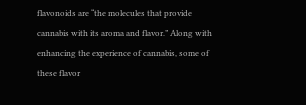flavonoids are “the molecules that provide cannabis with its aroma and flavor.” Along with enhancing the experience of cannabis, some of these flavor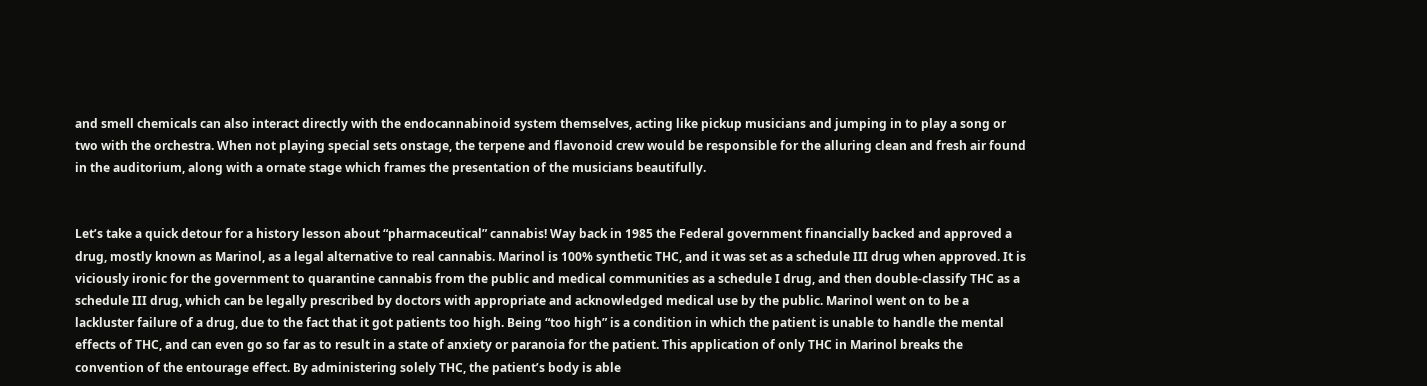and smell chemicals can also interact directly with the endocannabinoid system themselves, acting like pickup musicians and jumping in to play a song or two with the orchestra. When not playing special sets onstage, the terpene and flavonoid crew would be responsible for the alluring clean and fresh air found in the auditorium, along with a ornate stage which frames the presentation of the musicians beautifully.


Let’s take a quick detour for a history lesson about “pharmaceutical” cannabis! Way back in 1985 the Federal government financially backed and approved a drug, mostly known as Marinol, as a legal alternative to real cannabis. Marinol is 100% synthetic THC, and it was set as a schedule III drug when approved. It is viciously ironic for the government to quarantine cannabis from the public and medical communities as a schedule I drug, and then double-classify THC as a schedule III drug, which can be legally prescribed by doctors with appropriate and acknowledged medical use by the public. Marinol went on to be a lackluster failure of a drug, due to the fact that it got patients too high. Being “too high” is a condition in which the patient is unable to handle the mental effects of THC, and can even go so far as to result in a state of anxiety or paranoia for the patient. This application of only THC in Marinol breaks the convention of the entourage effect. By administering solely THC, the patient’s body is able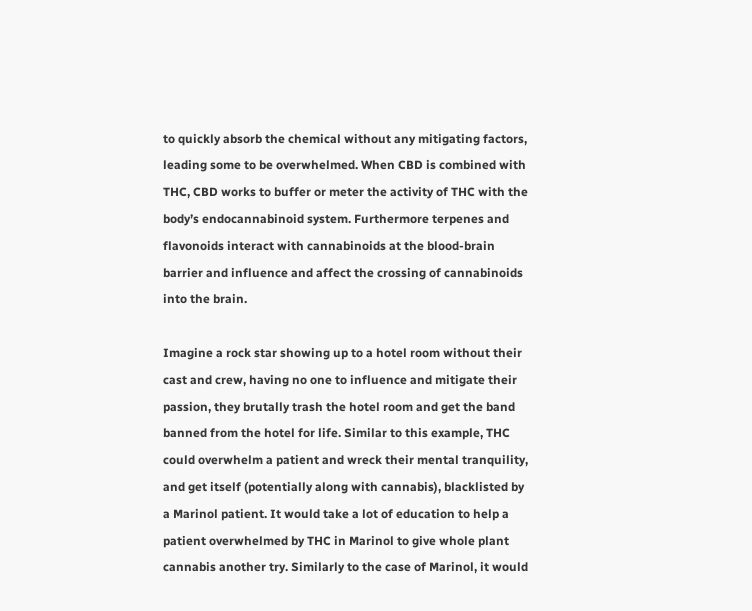to quickly absorb the chemical without any mitigating factors, leading some to be overwhelmed. When CBD is combined with THC, CBD works to buffer or meter the activity of THC with the body’s endocannabinoid system. Furthermore terpenes and flavonoids interact with cannabinoids at the blood-brain barrier and influence and affect the crossing of cannabinoids into the brain.

Imagine a rock star showing up to a hotel room without their cast and crew, having no one to influence and mitigate their passion, they brutally trash the hotel room and get the band banned from the hotel for life. Similar to this example, THC could overwhelm a patient and wreck their mental tranquility, and get itself (potentially along with cannabis), blacklisted by a Marinol patient. It would take a lot of education to help a patient overwhelmed by THC in Marinol to give whole plant cannabis another try. Similarly to the case of Marinol, it would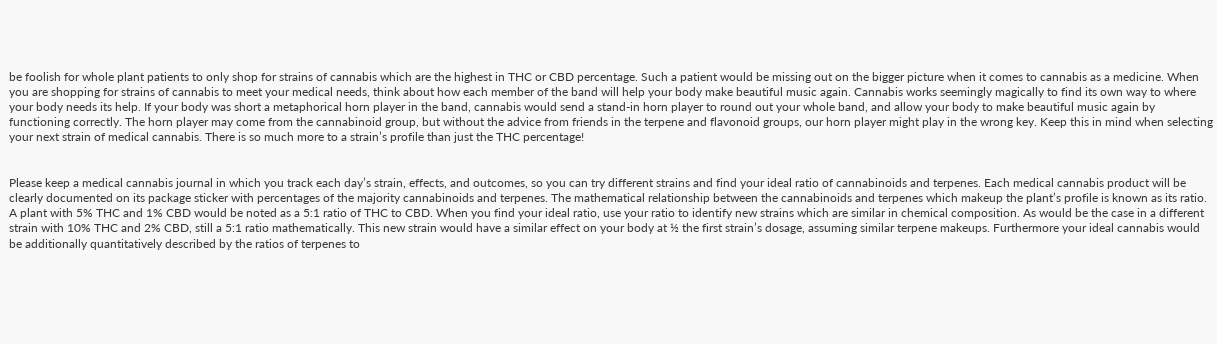be foolish for whole plant patients to only shop for strains of cannabis which are the highest in THC or CBD percentage. Such a patient would be missing out on the bigger picture when it comes to cannabis as a medicine. When you are shopping for strains of cannabis to meet your medical needs, think about how each member of the band will help your body make beautiful music again. Cannabis works seemingly magically to find its own way to where your body needs its help. If your body was short a metaphorical horn player in the band, cannabis would send a stand-in horn player to round out your whole band, and allow your body to make beautiful music again by functioning correctly. The horn player may come from the cannabinoid group, but without the advice from friends in the terpene and flavonoid groups, our horn player might play in the wrong key. Keep this in mind when selecting your next strain of medical cannabis. There is so much more to a strain’s profile than just the THC percentage!


Please keep a medical cannabis journal in which you track each day’s strain, effects, and outcomes, so you can try different strains and find your ideal ratio of cannabinoids and terpenes. Each medical cannabis product will be clearly documented on its package sticker with percentages of the majority cannabinoids and terpenes. The mathematical relationship between the cannabinoids and terpenes which makeup the plant’s profile is known as its ratio. A plant with 5% THC and 1% CBD would be noted as a 5:1 ratio of THC to CBD. When you find your ideal ratio, use your ratio to identify new strains which are similar in chemical composition. As would be the case in a different strain with 10% THC and 2% CBD, still a 5:1 ratio mathematically. This new strain would have a similar effect on your body at ½ the first strain’s dosage, assuming similar terpene makeups. Furthermore your ideal cannabis would be additionally quantitatively described by the ratios of terpenes to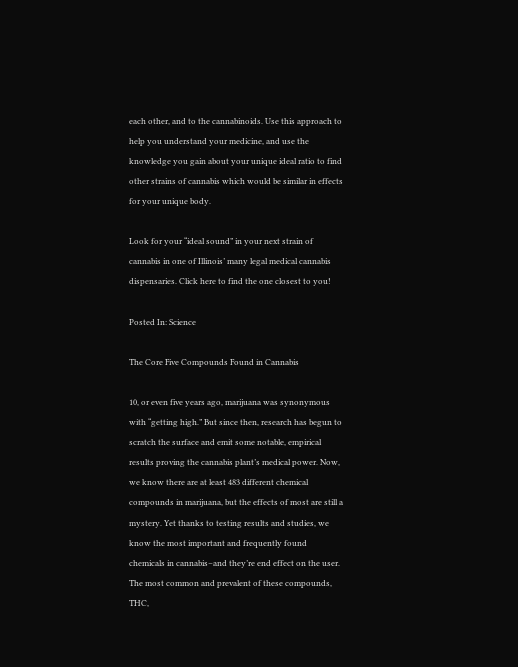each other, and to the cannabinoids. Use this approach to help you understand your medicine, and use the knowledge you gain about your unique ideal ratio to find other strains of cannabis which would be similar in effects for your unique body.

Look for your “ideal sound” in your next strain of cannabis in one of Illinois’ many legal medical cannabis dispensaries. Click here to find the one closest to you!

Posted In: Science

The Core Five Compounds Found in Cannabis

10, or even five years ago, marijuana was synonymous with “getting high.” But since then, research has begun to scratch the surface and emit some notable, empirical results proving the cannabis plant’s medical power. Now, we know there are at least 483 different chemical compounds in marijuana, but the effects of most are still a mystery. Yet thanks to testing results and studies, we know the most important and frequently found chemicals in cannabis–and they’re end effect on the user. The most common and prevalent of these compounds, THC,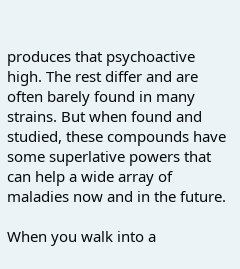produces that psychoactive high. The rest differ and are often barely found in many strains. But when found and studied, these compounds have some superlative powers that can help a wide array of maladies now and in the future.

When you walk into a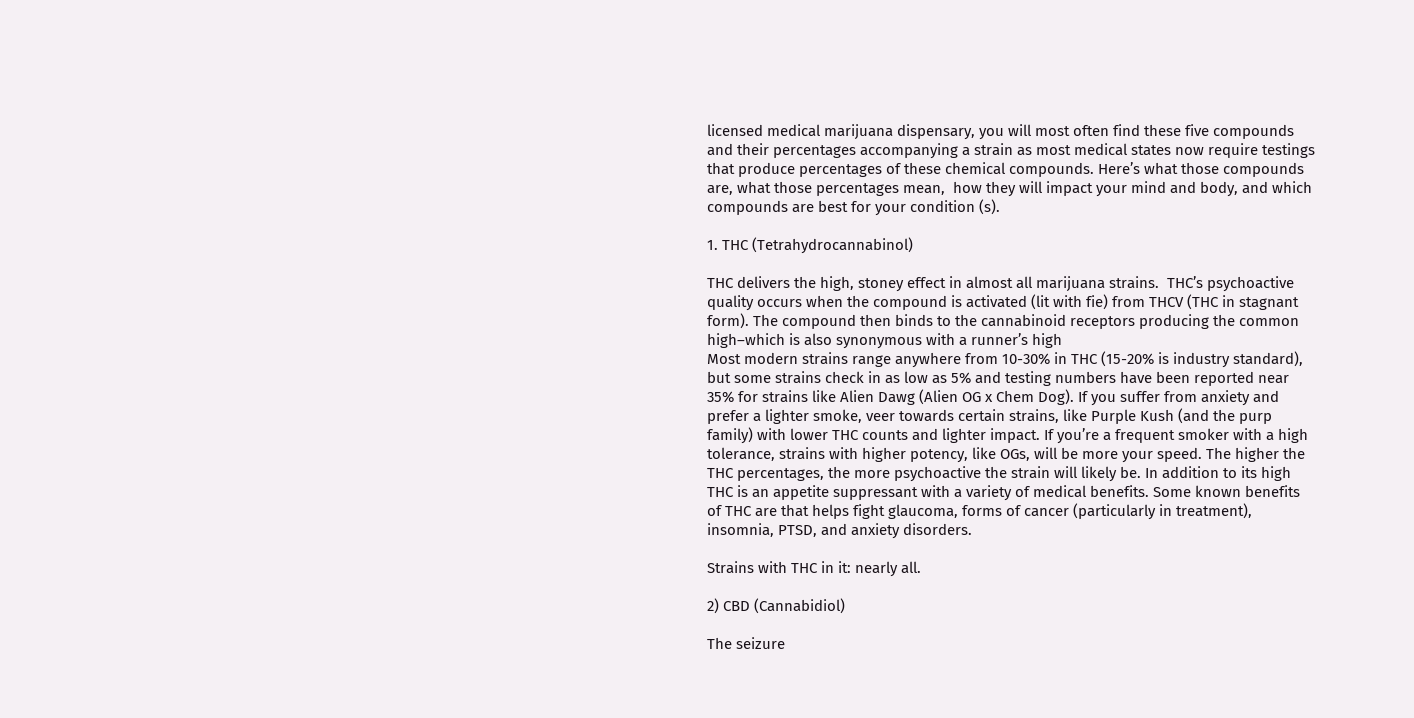licensed medical marijuana dispensary, you will most often find these five compounds and their percentages accompanying a strain as most medical states now require testings that produce percentages of these chemical compounds. Here’s what those compounds are, what those percentages mean,  how they will impact your mind and body, and which compounds are best for your condition (s).

1. THC (Tetrahydrocannabinol)

THC delivers the high, stoney effect in almost all marijuana strains.  THC’s psychoactive quality occurs when the compound is activated (lit with fie) from THCV (THC in stagnant form). The compound then binds to the cannabinoid receptors producing the common high–which is also synonymous with a runner’s high
Most modern strains range anywhere from 10-30% in THC (15-20% is industry standard), but some strains check in as low as 5% and testing numbers have been reported near 35% for strains like Alien Dawg (Alien OG x Chem Dog). If you suffer from anxiety and prefer a lighter smoke, veer towards certain strains, like Purple Kush (and the purp family) with lower THC counts and lighter impact. If you’re a frequent smoker with a high tolerance, strains with higher potency, like OGs, will be more your speed. The higher the THC percentages, the more psychoactive the strain will likely be. In addition to its high THC is an appetite suppressant with a variety of medical benefits. Some known benefits of THC are that helps fight glaucoma, forms of cancer (particularly in treatment), insomnia, PTSD, and anxiety disorders.

Strains with THC in it: nearly all.

2) CBD (Cannabidiol)

The seizure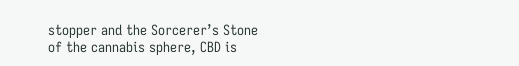stopper and the Sorcerer’s Stone of the cannabis sphere, CBD is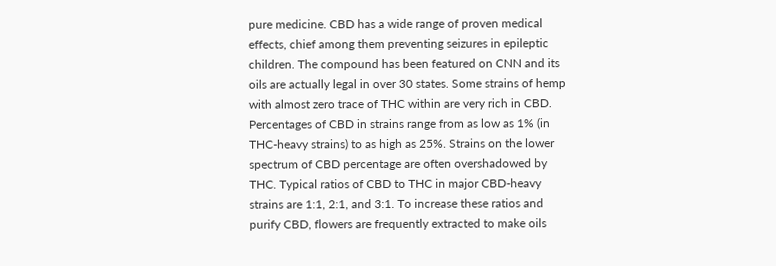pure medicine. CBD has a wide range of proven medical effects, chief among them preventing seizures in epileptic children. The compound has been featured on CNN and its oils are actually legal in over 30 states. Some strains of hemp with almost zero trace of THC within are very rich in CBD. Percentages of CBD in strains range from as low as 1% (in THC-heavy strains) to as high as 25%. Strains on the lower spectrum of CBD percentage are often overshadowed by THC. Typical ratios of CBD to THC in major CBD-heavy strains are 1:1, 2:1, and 3:1. To increase these ratios and purify CBD, flowers are frequently extracted to make oils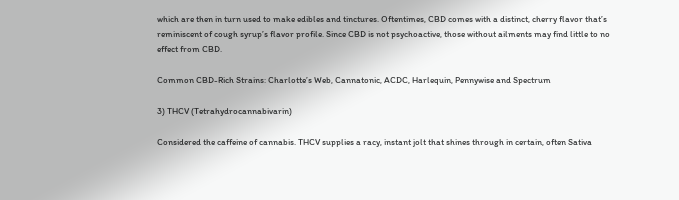which are then in turn used to make edibles and tinctures. Oftentimes, CBD comes with a distinct, cherry flavor that’s reminiscent of cough syrup’s flavor profile. Since CBD is not psychoactive, those without ailments may find little to no effect from CBD.

Common CBD-Rich Strains: Charlotte’s Web, Cannatonic, ACDC, Harlequin, Pennywise and Spectrum

3) THCV (Tetrahydrocannabivarin)

Considered the caffeine of cannabis. THCV supplies a racy, instant jolt that shines through in certain, often Sativa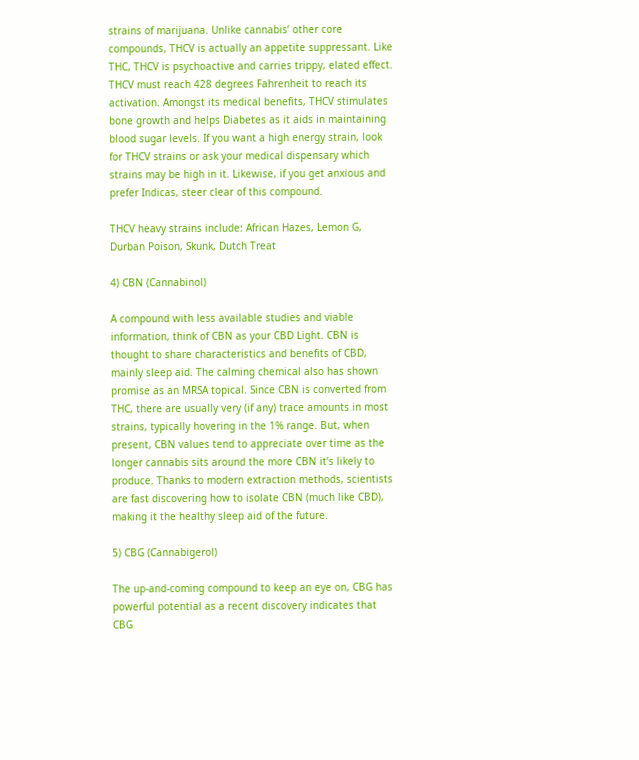strains of marijuana. Unlike cannabis’ other core compounds, THCV is actually an appetite suppressant. Like THC, THCV is psychoactive and carries trippy, elated effect. THCV must reach 428 degrees Fahrenheit to reach its activation. Amongst its medical benefits, THCV stimulates bone growth and helps Diabetes as it aids in maintaining blood sugar levels. If you want a high energy strain, look for THCV strains or ask your medical dispensary which strains may be high in it. Likewise, if you get anxious and prefer Indicas, steer clear of this compound.

THCV heavy strains include: African Hazes, Lemon G, Durban Poison, Skunk, Dutch Treat

4) CBN (Cannabinol)

A compound with less available studies and viable information, think of CBN as your CBD Light. CBN is thought to share characteristics and benefits of CBD, mainly sleep aid. The calming chemical also has shown promise as an MRSA topical. Since CBN is converted from THC, there are usually very (if any) trace amounts in most strains, typically hovering in the 1% range. But, when present, CBN values tend to appreciate over time as the longer cannabis sits around the more CBN it’s likely to produce. Thanks to modern extraction methods, scientists are fast discovering how to isolate CBN (much like CBD), making it the healthy sleep aid of the future.

5) CBG (Cannabigerol)

The up-and-coming compound to keep an eye on, CBG has powerful potential as a recent discovery indicates that CBG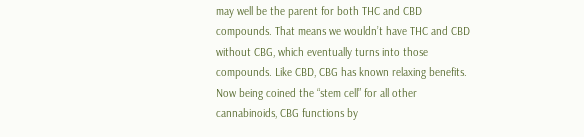may well be the parent for both THC and CBD compounds. That means we wouldn’t have THC and CBD without CBG, which eventually turns into those compounds. Like CBD, CBG has known relaxing benefits. Now being coined the “stem cell” for all other cannabinoids, CBG functions by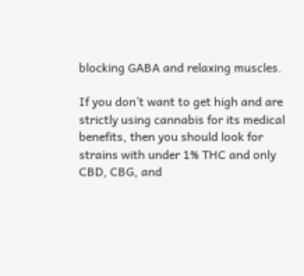blocking GABA and relaxing muscles.

If you don’t want to get high and are strictly using cannabis for its medical benefits, then you should look for strains with under 1% THC and only CBD, CBG, and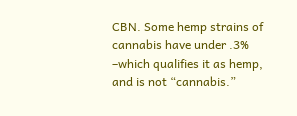CBN. Some hemp strains of cannabis have under .3% –which qualifies it as hemp, and is not “cannabis.”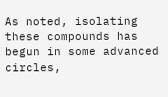As noted, isolating these compounds has begun in some advanced circles,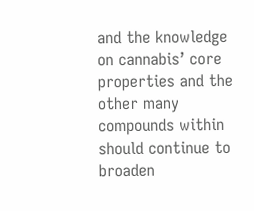and the knowledge on cannabis’ core properties and the other many compounds within should continue to broaden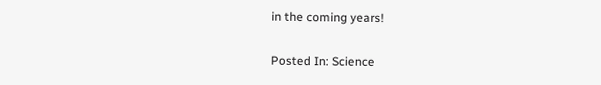in the coming years!

Posted In: Science